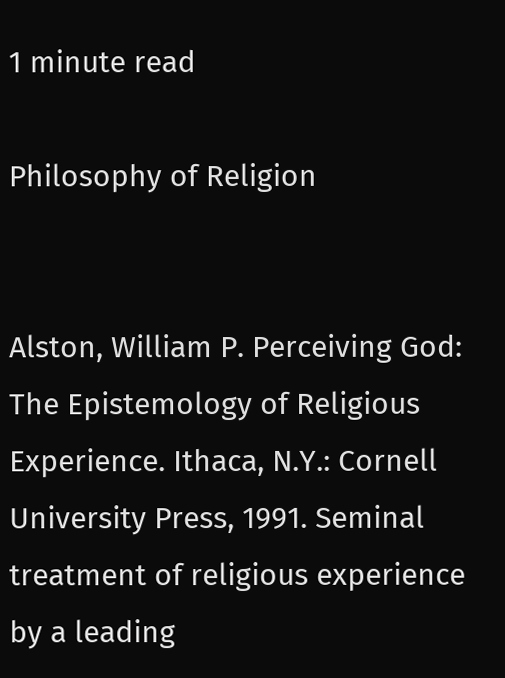1 minute read

Philosophy of Religion


Alston, William P. Perceiving God: The Epistemology of Religious Experience. Ithaca, N.Y.: Cornell University Press, 1991. Seminal treatment of religious experience by a leading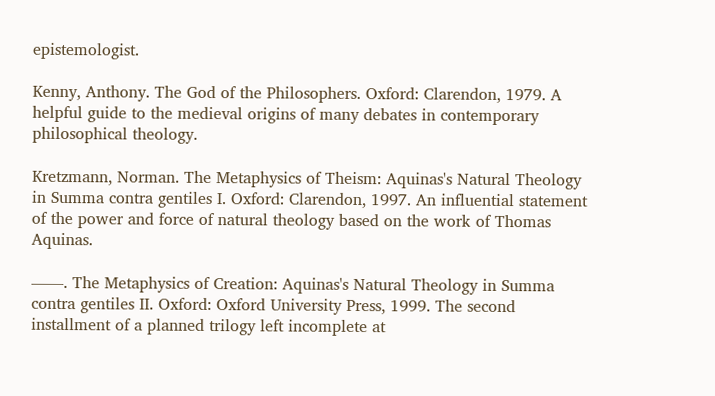epistemologist.

Kenny, Anthony. The God of the Philosophers. Oxford: Clarendon, 1979. A helpful guide to the medieval origins of many debates in contemporary philosophical theology.

Kretzmann, Norman. The Metaphysics of Theism: Aquinas's Natural Theology in Summa contra gentiles I. Oxford: Clarendon, 1997. An influential statement of the power and force of natural theology based on the work of Thomas Aquinas.

——. The Metaphysics of Creation: Aquinas's Natural Theology in Summa contra gentiles II. Oxford: Oxford University Press, 1999. The second installment of a planned trilogy left incomplete at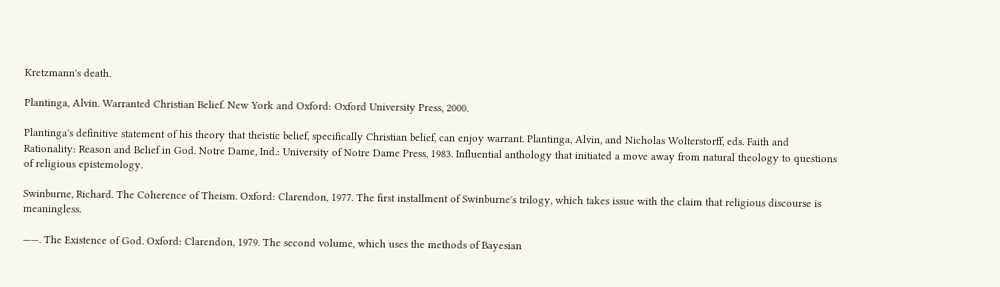Kretzmann's death.

Plantinga, Alvin. Warranted Christian Belief. New York and Oxford: Oxford University Press, 2000.

Plantinga's definitive statement of his theory that theistic belief, specifically Christian belief, can enjoy warrant. Plantinga, Alvin, and Nicholas Wolterstorff, eds. Faith and Rationality: Reason and Belief in God. Notre Dame, Ind.: University of Notre Dame Press, 1983. Influential anthology that initiated a move away from natural theology to questions of religious epistemology.

Swinburne, Richard. The Coherence of Theism. Oxford: Clarendon, 1977. The first installment of Swinburne's trilogy, which takes issue with the claim that religious discourse is meaningless.

——. The Existence of God. Oxford: Clarendon, 1979. The second volume, which uses the methods of Bayesian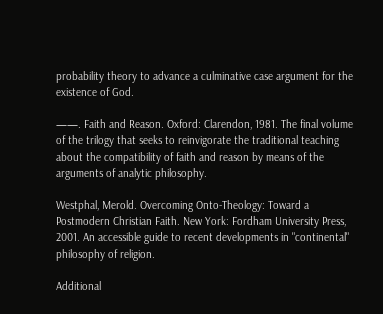probability theory to advance a culminative case argument for the existence of God.

——. Faith and Reason. Oxford: Clarendon, 1981. The final volume of the trilogy that seeks to reinvigorate the traditional teaching about the compatibility of faith and reason by means of the arguments of analytic philosophy.

Westphal, Merold. Overcoming Onto-Theology: Toward a Postmodern Christian Faith. New York: Fordham University Press, 2001. An accessible guide to recent developments in "continental" philosophy of religion.

Additional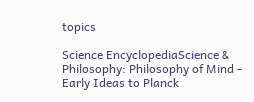topics

Science EncyclopediaScience & Philosophy: Philosophy of Mind - Early Ideas to Planck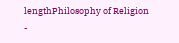lengthPhilosophy of Religion -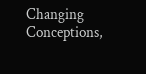Changing Conceptions,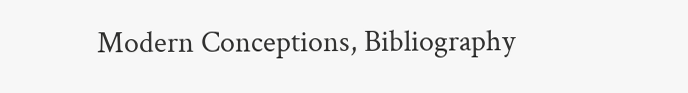Modern Conceptions, Bibliography